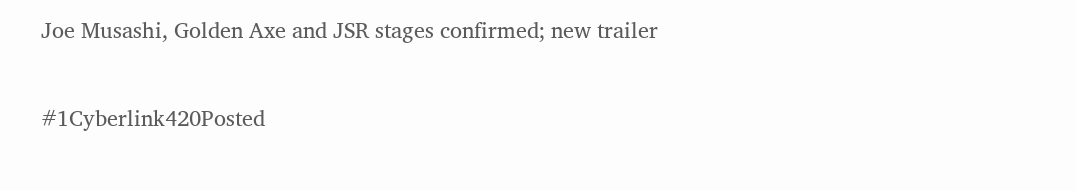Joe Musashi, Golden Axe and JSR stages confirmed; new trailer

#1Cyberlink420Posted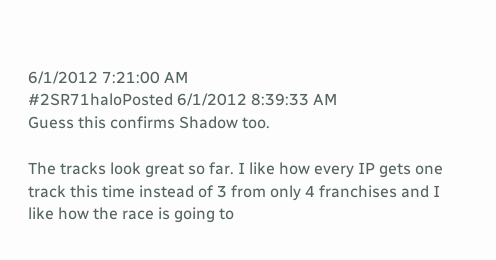6/1/2012 7:21:00 AM
#2SR71haloPosted 6/1/2012 8:39:33 AM
Guess this confirms Shadow too.

The tracks look great so far. I like how every IP gets one track this time instead of 3 from only 4 franchises and I like how the race is going to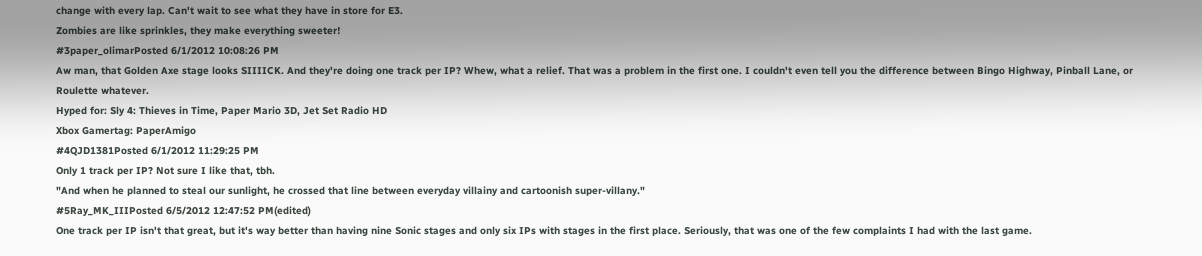change with every lap. Can't wait to see what they have in store for E3.
Zombies are like sprinkles, they make everything sweeter!
#3paper_olimarPosted 6/1/2012 10:08:26 PM
Aw man, that Golden Axe stage looks SIIIICK. And they're doing one track per IP? Whew, what a relief. That was a problem in the first one. I couldn't even tell you the difference between Bingo Highway, Pinball Lane, or Roulette whatever.
Hyped for: Sly 4: Thieves in Time, Paper Mario 3D, Jet Set Radio HD
Xbox Gamertag: PaperAmigo
#4QJD1381Posted 6/1/2012 11:29:25 PM
Only 1 track per IP? Not sure I like that, tbh.
"And when he planned to steal our sunlight, he crossed that line between everyday villainy and cartoonish super-villany."
#5Ray_MK_IIIPosted 6/5/2012 12:47:52 PM(edited)
One track per IP isn't that great, but it's way better than having nine Sonic stages and only six IPs with stages in the first place. Seriously, that was one of the few complaints I had with the last game.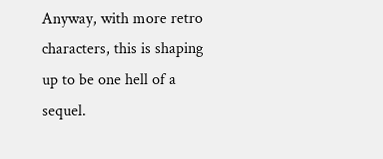Anyway, with more retro characters, this is shaping up to be one hell of a sequel.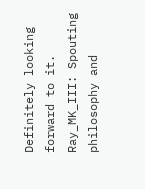Definitely looking forward to it.
Ray_MK_III: Spouting philosophy and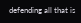defending all that is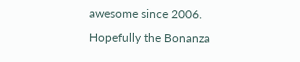awesome since 2006.
Hopefully the Bonanza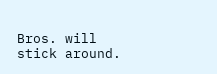Bros. will stick around.